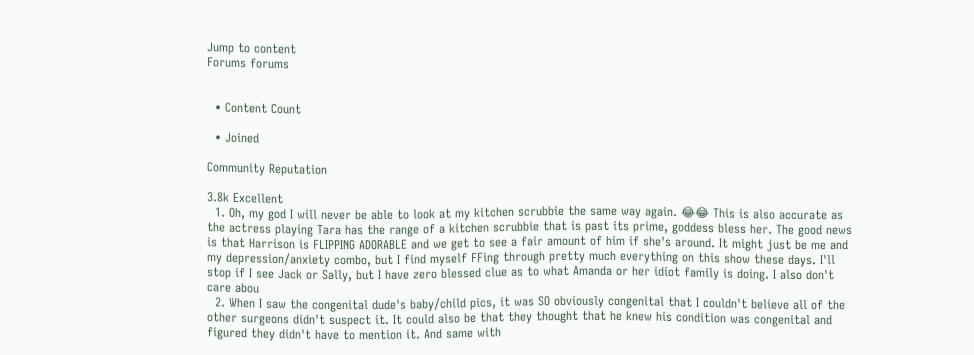Jump to content
Forums forums


  • Content Count

  • Joined

Community Reputation

3.8k Excellent
  1. Oh, my god I will never be able to look at my kitchen scrubbie the same way again. 😂😂 This is also accurate as the actress playing Tara has the range of a kitchen scrubbie that is past its prime, goddess bless her. The good news is that Harrison is FLIPPING ADORABLE and we get to see a fair amount of him if she's around. It might just be me and my depression/anxiety combo, but I find myself FFing through pretty much everything on this show these days. I'll stop if I see Jack or Sally, but I have zero blessed clue as to what Amanda or her idiot family is doing. I also don't care abou
  2. When I saw the congenital dude's baby/child pics, it was SO obviously congenital that I couldn't believe all of the other surgeons didn't suspect it. It could also be that they thought that he knew his condition was congenital and figured they didn't have to mention it. And same with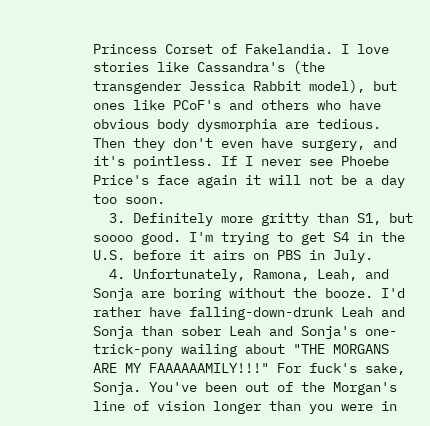Princess Corset of Fakelandia. I love stories like Cassandra's (the transgender Jessica Rabbit model), but ones like PCoF's and others who have obvious body dysmorphia are tedious. Then they don't even have surgery, and it's pointless. If I never see Phoebe Price's face again it will not be a day too soon.
  3. Definitely more gritty than S1, but soooo good. I'm trying to get S4 in the U.S. before it airs on PBS in July.
  4. Unfortunately, Ramona, Leah, and Sonja are boring without the booze. I'd rather have falling-down-drunk Leah and Sonja than sober Leah and Sonja's one-trick-pony wailing about "THE MORGANS ARE MY FAAAAAAMILY!!!" For fuck's sake, Sonja. You've been out of the Morgan's line of vision longer than you were in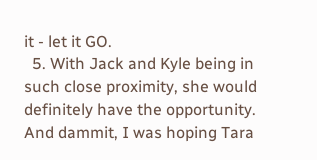it - let it GO.
  5. With Jack and Kyle being in such close proximity, she would definitely have the opportunity. And dammit, I was hoping Tara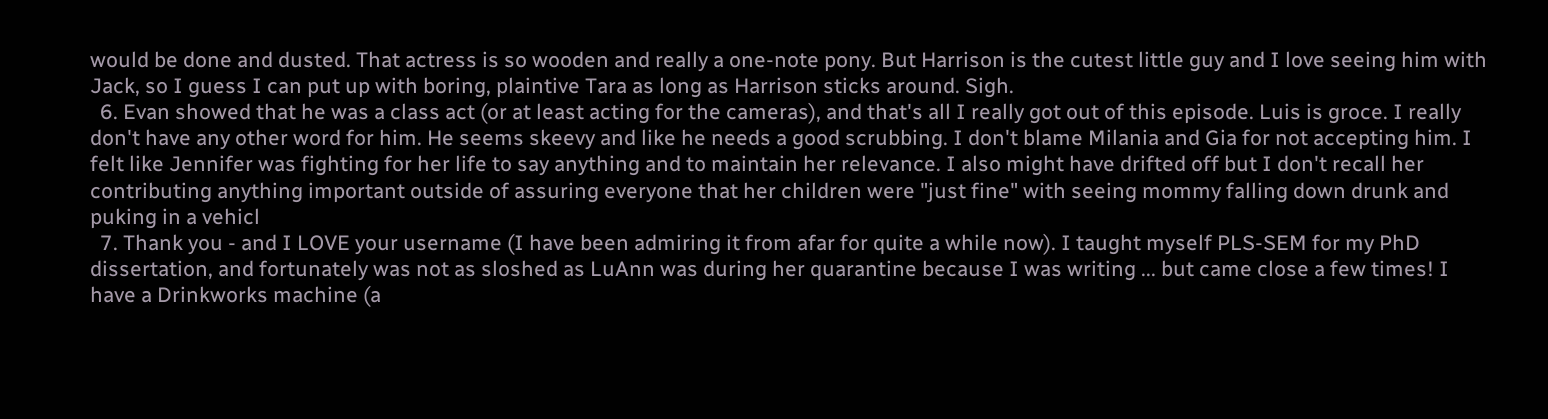would be done and dusted. That actress is so wooden and really a one-note pony. But Harrison is the cutest little guy and I love seeing him with Jack, so I guess I can put up with boring, plaintive Tara as long as Harrison sticks around. Sigh.
  6. Evan showed that he was a class act (or at least acting for the cameras), and that's all I really got out of this episode. Luis is groce. I really don't have any other word for him. He seems skeevy and like he needs a good scrubbing. I don't blame Milania and Gia for not accepting him. I felt like Jennifer was fighting for her life to say anything and to maintain her relevance. I also might have drifted off but I don't recall her contributing anything important outside of assuring everyone that her children were "just fine" with seeing mommy falling down drunk and puking in a vehicl
  7. Thank you - and I LOVE your username (I have been admiring it from afar for quite a while now). I taught myself PLS-SEM for my PhD dissertation, and fortunately was not as sloshed as LuAnn was during her quarantine because I was writing ... but came close a few times! I have a Drinkworks machine (a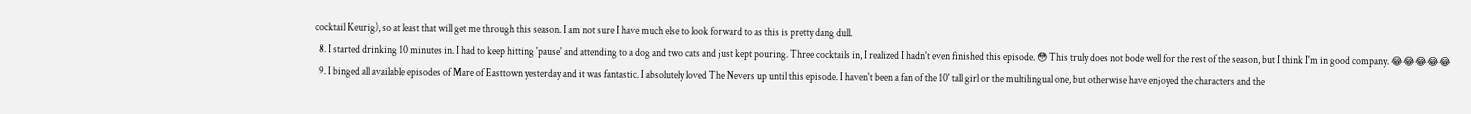cocktail Keurig), so at least that will get me through this season. I am not sure I have much else to look forward to as this is pretty dang dull.
  8. I started drinking 10 minutes in. I had to keep hitting 'pause' and attending to a dog and two cats and just kept pouring. Three cocktails in, I realized I hadn't even finished this episode. 😳 This truly does not bode well for the rest of the season, but I think I'm in good company. 😂😂😂😂😂
  9. I binged all available episodes of Mare of Easttown yesterday and it was fantastic. I absolutely loved The Nevers up until this episode. I haven't been a fan of the 10' tall girl or the multilingual one, but otherwise have enjoyed the characters and the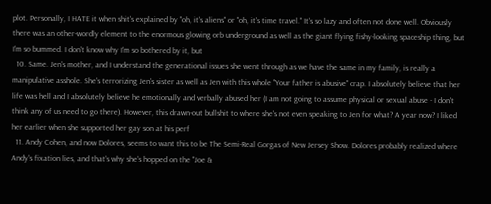plot. Personally, I HATE it when shit's explained by "oh, it's aliens" or "oh, it's time travel." It's so lazy and often not done well. Obviously there was an other-wordly element to the enormous glowing orb underground as well as the giant flying fishy-looking spaceship thing, but I'm so bummed. I don't know why I'm so bothered by it, but
  10. Same. Jen's mother, and I understand the generational issues she went through as we have the same in my family, is really a manipulative asshole. She's terrorizing Jen's sister as well as Jen with this whole "Your father is abusive" crap. I absolutely believe that her life was hell and I absolutely believe he emotionally and verbally abused her (I am not going to assume physical or sexual abuse - I don't think any of us need to go there). However, this drawn-out bullshit to where she's not even speaking to Jen for what? A year now? I liked her earlier when she supported her gay son at his perf
  11. Andy Cohen, and now Dolores, seems to want this to be The Semi-Real Gorgas of New Jersey Show. Dolores probably realized where Andy's fixation lies, and that's why she's hopped on the "Joe &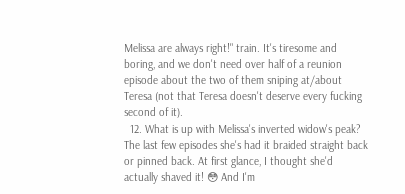Melissa are always right!" train. It's tiresome and boring, and we don't need over half of a reunion episode about the two of them sniping at/about Teresa (not that Teresa doesn't deserve every fucking second of it).
  12. What is up with Melissa's inverted widow's peak? The last few episodes she's had it braided straight back or pinned back. At first glance, I thought she'd actually shaved it! 😳 And I'm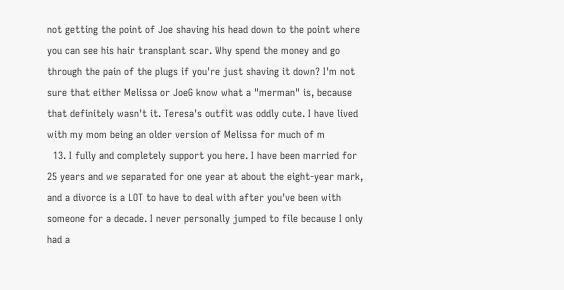not getting the point of Joe shaving his head down to the point where you can see his hair transplant scar. Why spend the money and go through the pain of the plugs if you're just shaving it down? I'm not sure that either Melissa or JoeG know what a "merman" is, because that definitely wasn't it. Teresa's outfit was oddly cute. I have lived with my mom being an older version of Melissa for much of m
  13. I fully and completely support you here. I have been married for 25 years and we separated for one year at about the eight-year mark, and a divorce is a LOT to have to deal with after you've been with someone for a decade. I never personally jumped to file because I only had a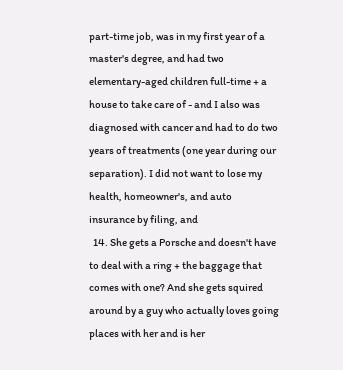part-time job, was in my first year of a master's degree, and had two elementary-aged children full-time + a house to take care of - and I also was diagnosed with cancer and had to do two years of treatments (one year during our separation). I did not want to lose my health, homeowner's, and auto insurance by filing, and
  14. She gets a Porsche and doesn't have to deal with a ring + the baggage that comes with one? And she gets squired around by a guy who actually loves going places with her and is her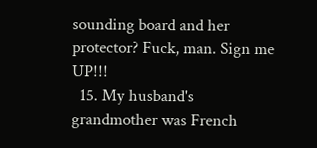sounding board and her protector? Fuck, man. Sign me UP!!!
  15. My husband's grandmother was French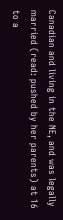Canadian and living in the NE, and was legally married (read: pushed by her parents) at 16 to a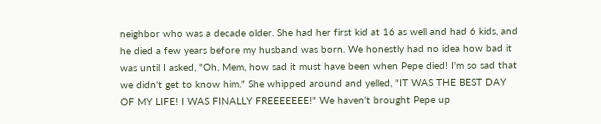neighbor who was a decade older. She had her first kid at 16 as well and had 6 kids, and he died a few years before my husband was born. We honestly had no idea how bad it was until I asked, "Oh, Mem, how sad it must have been when Pepe died! I'm so sad that we didn't get to know him." She whipped around and yelled, "IT WAS THE BEST DAY OF MY LIFE! I WAS FINALLY FREEEEEEE!" We haven't brought Pepe up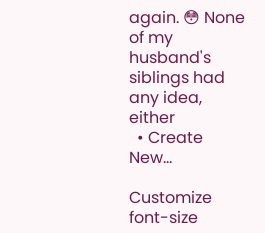again. 😳 None of my husband's siblings had any idea, either
  • Create New...

Customize font-size